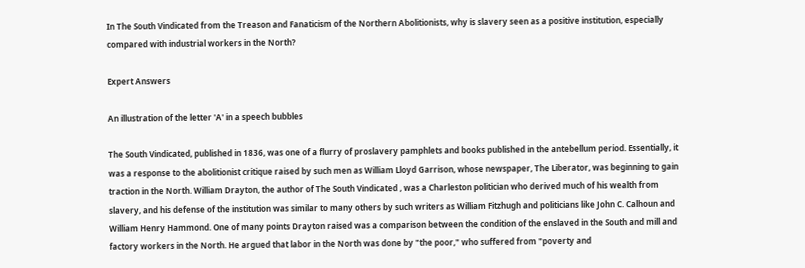In The South Vindicated from the Treason and Fanaticism of the Northern Abolitionists, why is slavery seen as a positive institution, especially compared with industrial workers in the North?

Expert Answers

An illustration of the letter 'A' in a speech bubbles

The South Vindicated, published in 1836, was one of a flurry of proslavery pamphlets and books published in the antebellum period. Essentially, it was a response to the abolitionist critique raised by such men as William Lloyd Garrison, whose newspaper, The Liberator, was beginning to gain traction in the North. William Drayton, the author of The South Vindicated , was a Charleston politician who derived much of his wealth from slavery, and his defense of the institution was similar to many others by such writers as William Fitzhugh and politicians like John C. Calhoun and William Henry Hammond. One of many points Drayton raised was a comparison between the condition of the enslaved in the South and mill and factory workers in the North. He argued that labor in the North was done by "the poor," who suffered from "poverty and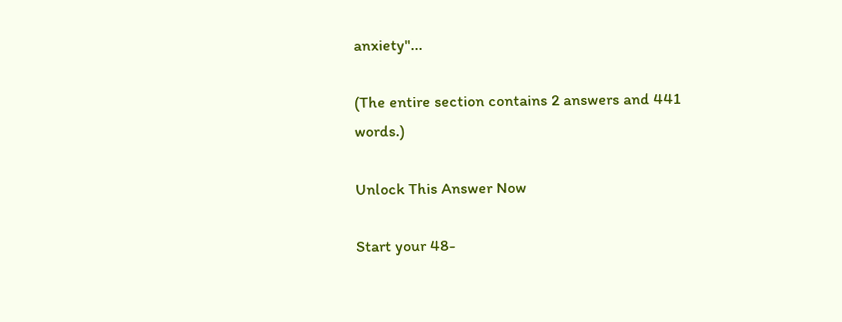anxiety"...

(The entire section contains 2 answers and 441 words.)

Unlock This Answer Now

Start your 48-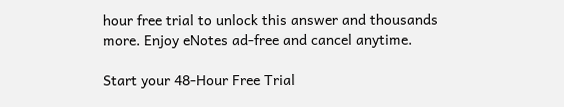hour free trial to unlock this answer and thousands more. Enjoy eNotes ad-free and cancel anytime.

Start your 48-Hour Free Trial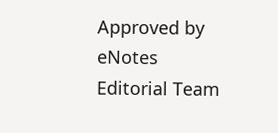Approved by eNotes Editorial Team